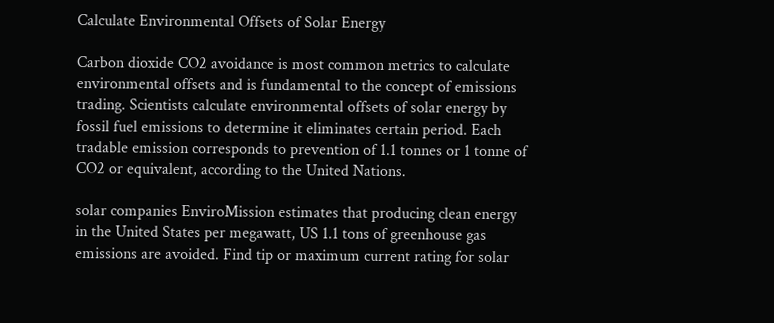Calculate Environmental Offsets of Solar Energy

Carbon dioxide CO2 avoidance is most common metrics to calculate environmental offsets and is fundamental to the concept of emissions trading. Scientists calculate environmental offsets of solar energy by fossil fuel emissions to determine it eliminates certain period. Each tradable emission corresponds to prevention of 1.1 tonnes or 1 tonne of CO2 or equivalent, according to the United Nations.

solar companies EnviroMission estimates that producing clean energy in the United States per megawatt, US 1.1 tons of greenhouse gas emissions are avoided. Find tip or maximum current rating for solar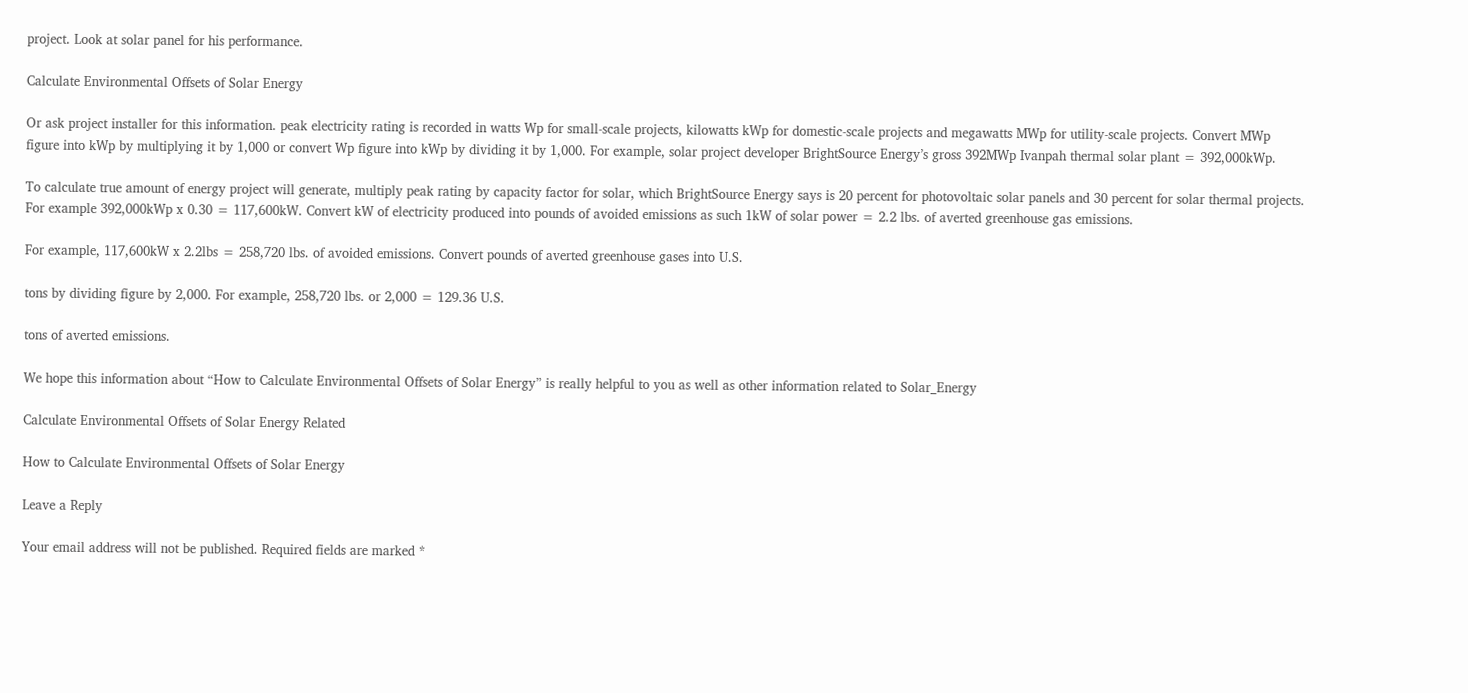project. Look at solar panel for his performance.

Calculate Environmental Offsets of Solar Energy

Or ask project installer for this information. peak electricity rating is recorded in watts Wp for small-scale projects, kilowatts kWp for domestic-scale projects and megawatts MWp for utility-scale projects. Convert MWp figure into kWp by multiplying it by 1,000 or convert Wp figure into kWp by dividing it by 1,000. For example, solar project developer BrightSource Energy’s gross 392MWp Ivanpah thermal solar plant = 392,000kWp.

To calculate true amount of energy project will generate, multiply peak rating by capacity factor for solar, which BrightSource Energy says is 20 percent for photovoltaic solar panels and 30 percent for solar thermal projects. For example 392,000kWp x 0.30 = 117,600kW. Convert kW of electricity produced into pounds of avoided emissions as such 1kW of solar power = 2.2 lbs. of averted greenhouse gas emissions.

For example, 117,600kW x 2.2lbs = 258,720 lbs. of avoided emissions. Convert pounds of averted greenhouse gases into U.S.

tons by dividing figure by 2,000. For example, 258,720 lbs. or 2,000 = 129.36 U.S.

tons of averted emissions.

We hope this information about “How to Calculate Environmental Offsets of Solar Energy” is really helpful to you as well as other information related to Solar_Energy

Calculate Environmental Offsets of Solar Energy Related

How to Calculate Environmental Offsets of Solar Energy

Leave a Reply

Your email address will not be published. Required fields are marked *